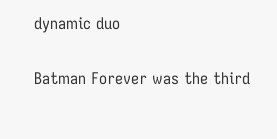dynamic duo

Batman Forever was the third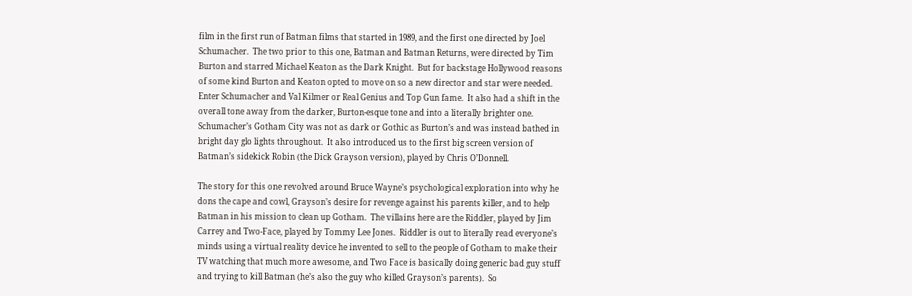film in the first run of Batman films that started in 1989, and the first one directed by Joel Schumacher.  The two prior to this one, Batman and Batman Returns, were directed by Tim Burton and starred Michael Keaton as the Dark Knight.  But for backstage Hollywood reasons of some kind Burton and Keaton opted to move on so a new director and star were needed.  Enter Schumacher and Val Kilmer or Real Genius and Top Gun fame.  It also had a shift in the overall tone away from the darker, Burton-esque tone and into a literally brighter one.  Schumacher’s Gotham City was not as dark or Gothic as Burton’s and was instead bathed in bright day glo lights throughout.  It also introduced us to the first big screen version of Batman’s sidekick Robin (the Dick Grayson version), played by Chris O’Donnell.

The story for this one revolved around Bruce Wayne’s psychological exploration into why he dons the cape and cowl, Grayson’s desire for revenge against his parents killer, and to help Batman in his mission to clean up Gotham.  The villains here are the Riddler, played by Jim Carrey and Two-Face, played by Tommy Lee Jones.  Riddler is out to literally read everyone’s minds using a virtual reality device he invented to sell to the people of Gotham to make their TV watching that much more awesome, and Two Face is basically doing generic bad guy stuff and trying to kill Batman (he’s also the guy who killed Grayson’s parents).  So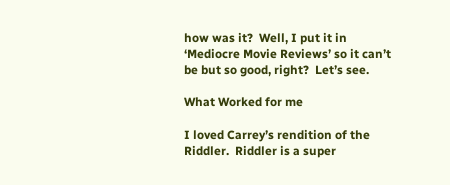how was it?  Well, I put it in ‘Mediocre Movie Reviews’ so it can’t be but so good, right?  Let’s see.

What Worked for me

I loved Carrey’s rendition of the Riddler.  Riddler is a super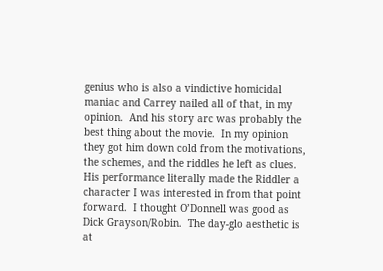genius who is also a vindictive homicidal maniac and Carrey nailed all of that, in my opinion.  And his story arc was probably the best thing about the movie.  In my opinion they got him down cold from the motivations, the schemes, and the riddles he left as clues. His performance literally made the Riddler a character I was interested in from that point forward.  I thought O’Donnell was good as Dick Grayson/Robin.  The day-glo aesthetic is at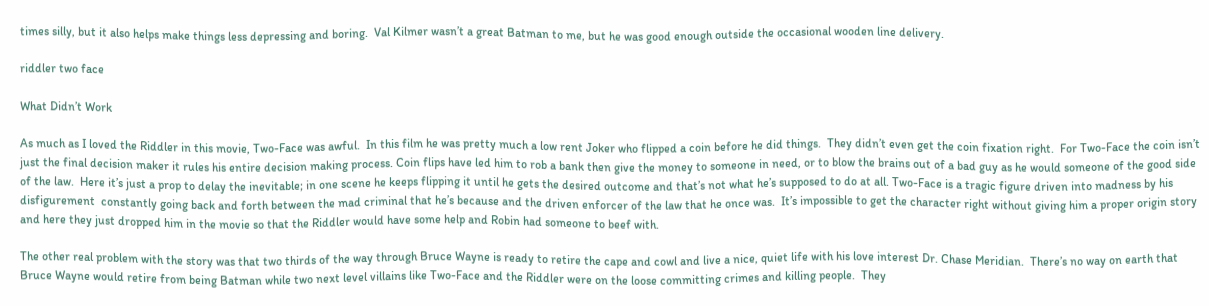times silly, but it also helps make things less depressing and boring.  Val Kilmer wasn’t a great Batman to me, but he was good enough outside the occasional wooden line delivery.

riddler two face

What Didn’t Work

As much as I loved the Riddler in this movie, Two-Face was awful.  In this film he was pretty much a low rent Joker who flipped a coin before he did things.  They didn’t even get the coin fixation right.  For Two-Face the coin isn’t just the final decision maker it rules his entire decision making process. Coin flips have led him to rob a bank then give the money to someone in need, or to blow the brains out of a bad guy as he would someone of the good side of the law.  Here it’s just a prop to delay the inevitable; in one scene he keeps flipping it until he gets the desired outcome and that’s not what he’s supposed to do at all. Two-Face is a tragic figure driven into madness by his disfigurement  constantly going back and forth between the mad criminal that he’s because and the driven enforcer of the law that he once was.  It’s impossible to get the character right without giving him a proper origin story and here they just dropped him in the movie so that the Riddler would have some help and Robin had someone to beef with.

The other real problem with the story was that two thirds of the way through Bruce Wayne is ready to retire the cape and cowl and live a nice, quiet life with his love interest Dr. Chase Meridian.  There’s no way on earth that Bruce Wayne would retire from being Batman while two next level villains like Two-Face and the Riddler were on the loose committing crimes and killing people.  They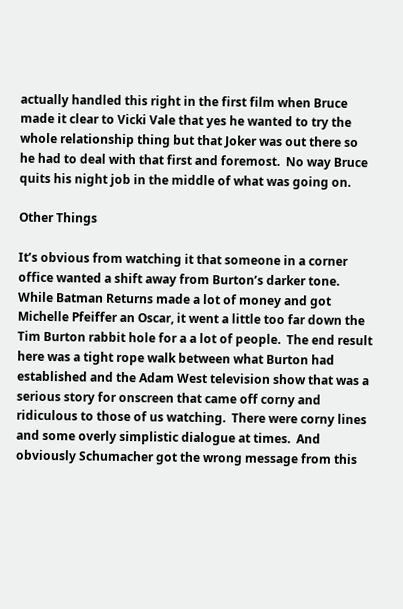actually handled this right in the first film when Bruce made it clear to Vicki Vale that yes he wanted to try the whole relationship thing but that Joker was out there so he had to deal with that first and foremost.  No way Bruce quits his night job in the middle of what was going on.

Other Things

It’s obvious from watching it that someone in a corner office wanted a shift away from Burton’s darker tone.  While Batman Returns made a lot of money and got Michelle Pfeiffer an Oscar, it went a little too far down the Tim Burton rabbit hole for a a lot of people.  The end result here was a tight rope walk between what Burton had established and the Adam West television show that was a serious story for onscreen that came off corny and ridiculous to those of us watching.  There were corny lines and some overly simplistic dialogue at times.  And obviously Schumacher got the wrong message from this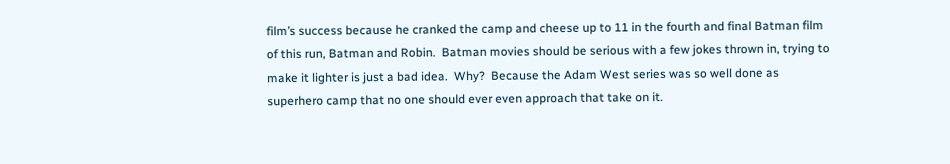film’s success because he cranked the camp and cheese up to 11 in the fourth and final Batman film of this run, Batman and Robin.  Batman movies should be serious with a few jokes thrown in, trying to make it lighter is just a bad idea.  Why?  Because the Adam West series was so well done as superhero camp that no one should ever even approach that take on it.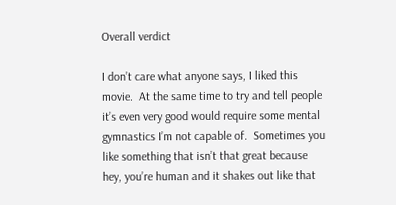Overall verdict

I don’t care what anyone says, I liked this movie.  At the same time to try and tell people it’s even very good would require some mental gymnastics I’m not capable of.  Sometimes you like something that isn’t that great because hey, you’re human and it shakes out like that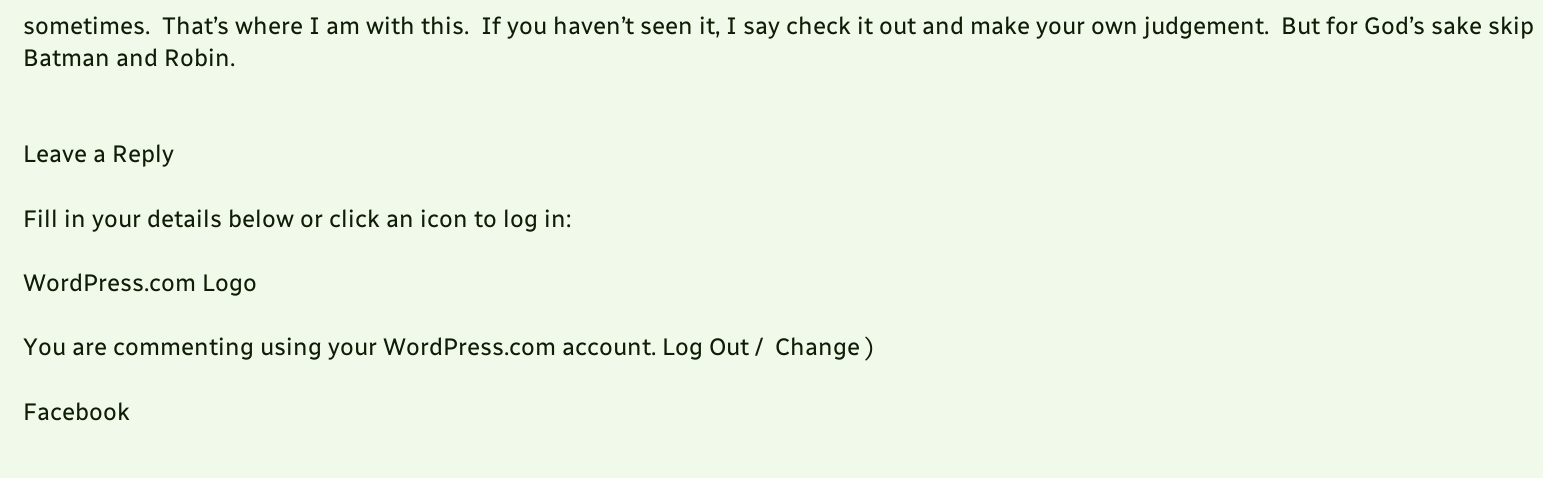sometimes.  That’s where I am with this.  If you haven’t seen it, I say check it out and make your own judgement.  But for God’s sake skip Batman and Robin.


Leave a Reply

Fill in your details below or click an icon to log in:

WordPress.com Logo

You are commenting using your WordPress.com account. Log Out /  Change )

Facebook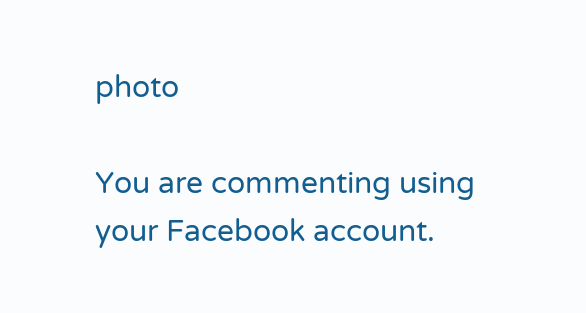photo

You are commenting using your Facebook account.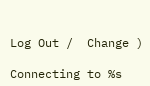Log Out /  Change )

Connecting to %s